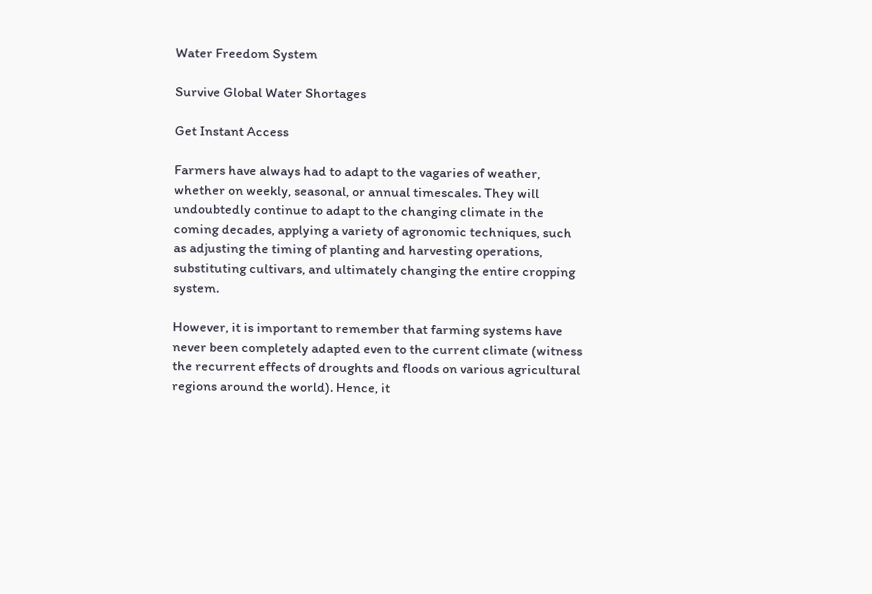Water Freedom System

Survive Global Water Shortages

Get Instant Access

Farmers have always had to adapt to the vagaries of weather, whether on weekly, seasonal, or annual timescales. They will undoubtedly continue to adapt to the changing climate in the coming decades, applying a variety of agronomic techniques, such as adjusting the timing of planting and harvesting operations, substituting cultivars, and ultimately changing the entire cropping system.

However, it is important to remember that farming systems have never been completely adapted even to the current climate (witness the recurrent effects of droughts and floods on various agricultural regions around the world). Hence, it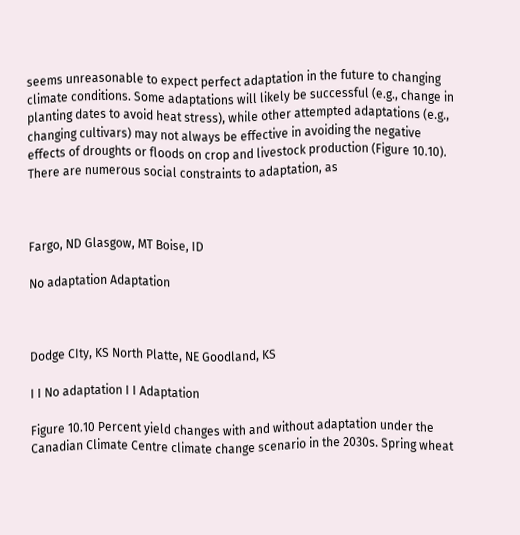seems unreasonable to expect perfect adaptation in the future to changing climate conditions. Some adaptations will likely be successful (e.g., change in planting dates to avoid heat stress), while other attempted adaptations (e.g., changing cultivars) may not always be effective in avoiding the negative effects of droughts or floods on crop and livestock production (Figure 10.10). There are numerous social constraints to adaptation, as



Fargo, ND Glasgow, MT Boise, ID

No adaptation Adaptation



Dodge CIty, KS North Platte, NE Goodland, KS

I I No adaptation I I Adaptation

Figure 10.10 Percent yield changes with and without adaptation under the Canadian Climate Centre climate change scenario in the 2030s. Spring wheat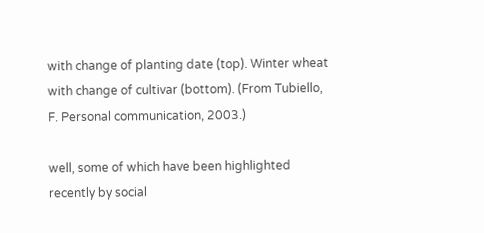with change of planting date (top). Winter wheat with change of cultivar (bottom). (From Tubiello, F. Personal communication, 2003.)

well, some of which have been highlighted recently by social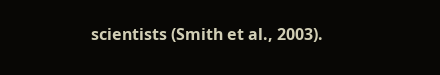scientists (Smith et al., 2003).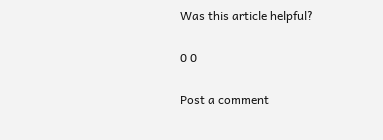Was this article helpful?

0 0

Post a comment